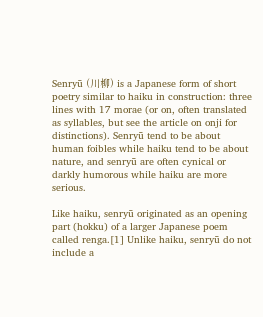Senryū (川柳) is a Japanese form of short poetry similar to haiku in construction: three lines with 17 morae (or on, often translated as syllables, but see the article on onji for distinctions). Senryū tend to be about human foibles while haiku tend to be about nature, and senryū are often cynical or darkly humorous while haiku are more serious.

Like haiku, senryū originated as an opening part (hokku) of a larger Japanese poem called renga.[1] Unlike haiku, senryū do not include a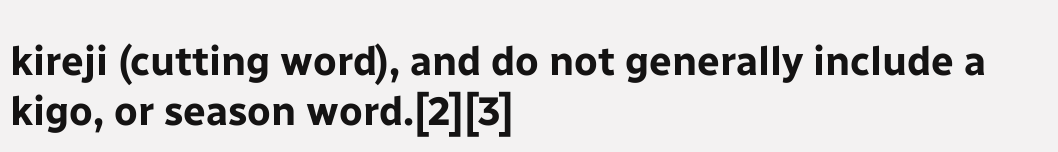kireji (cutting word), and do not generally include a kigo, or season word.[2][3]